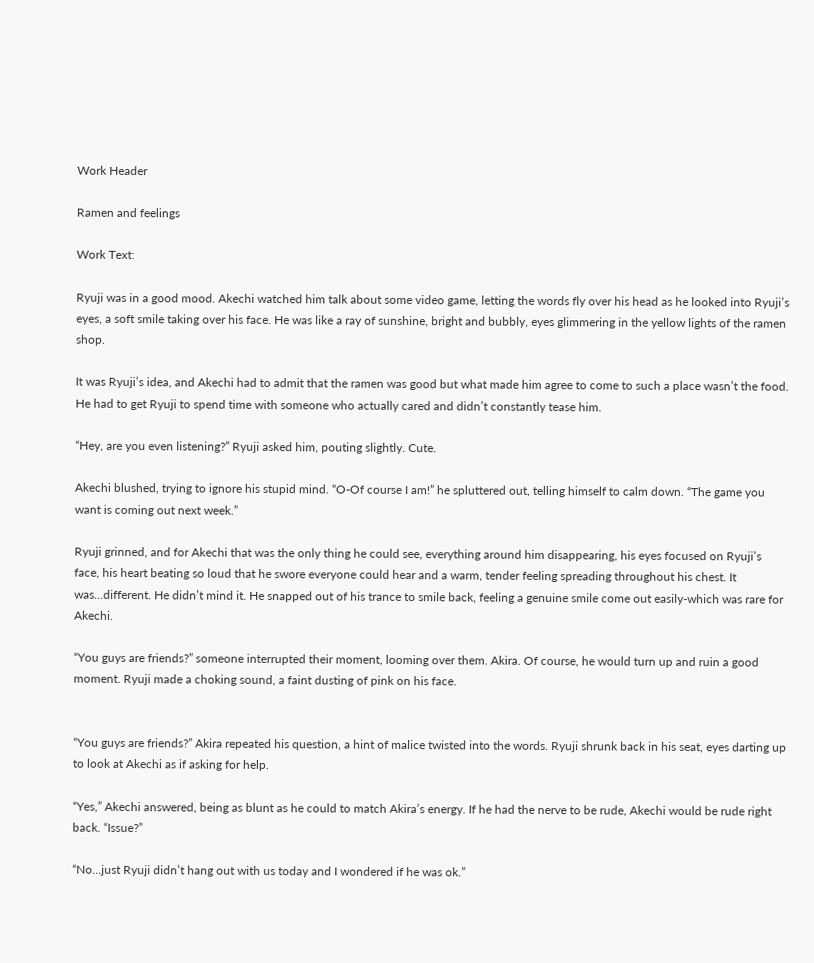Work Header

Ramen and feelings

Work Text:

Ryuji was in a good mood. Akechi watched him talk about some video game, letting the words fly over his head as he looked into Ryuji’s eyes, a soft smile taking over his face. He was like a ray of sunshine, bright and bubbly, eyes glimmering in the yellow lights of the ramen shop.

It was Ryuji’s idea, and Akechi had to admit that the ramen was good but what made him agree to come to such a place wasn’t the food. He had to get Ryuji to spend time with someone who actually cared and didn’t constantly tease him.

“Hey, are you even listening?” Ryuji asked him, pouting slightly. Cute.

Akechi blushed, trying to ignore his stupid mind. “O-Of course I am!” he spluttered out, telling himself to calm down. “The game you want is coming out next week.”

Ryuji grinned, and for Akechi that was the only thing he could see, everything around him disappearing, his eyes focused on Ryuji’s face, his heart beating so loud that he swore everyone could hear and a warm, tender feeling spreading throughout his chest. It was…different. He didn’t mind it. He snapped out of his trance to smile back, feeling a genuine smile come out easily-which was rare for Akechi.

“You guys are friends?” someone interrupted their moment, looming over them. Akira. Of course, he would turn up and ruin a good moment. Ryuji made a choking sound, a faint dusting of pink on his face.


“You guys are friends?” Akira repeated his question, a hint of malice twisted into the words. Ryuji shrunk back in his seat, eyes darting up to look at Akechi as if asking for help.

“Yes,” Akechi answered, being as blunt as he could to match Akira’s energy. If he had the nerve to be rude, Akechi would be rude right back. “Issue?”

“No…just Ryuji didn’t hang out with us today and I wondered if he was ok.”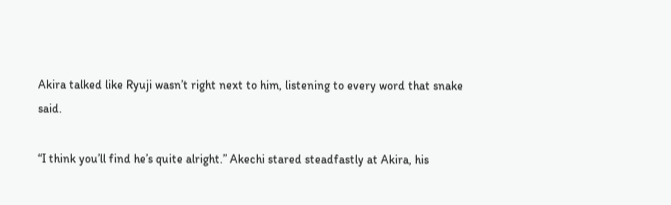Akira talked like Ryuji wasn’t right next to him, listening to every word that snake said.

“I think you’ll find he’s quite alright.” Akechi stared steadfastly at Akira, his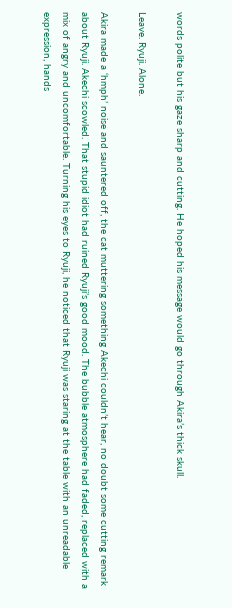words polite but his gaze sharp and cutting. He hoped his message would go through Akira’s thick skull.

Leave. Ryuji. Alone.

Akira made a ‘hmph’ noise and sauntered off, the cat muttering something Akechi couldn’t hear, no doubt some cutting remark about Ryuji. Akechi scowled. That stupid idiot had ruined Ryuji’s good mood. The bubble atmosphere had faded, replaced with a mix of angry and uncomfortable. Turning his eyes to Ryuji, he noticed that Ryuji was staring at the table with an unreadable expression, hands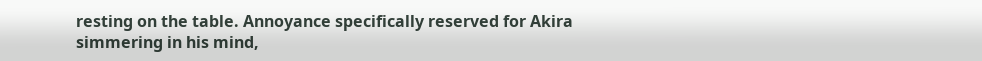resting on the table. Annoyance specifically reserved for Akira simmering in his mind,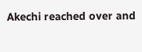Akechi reached over and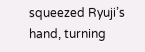squeezed Ryuji’s hand, turning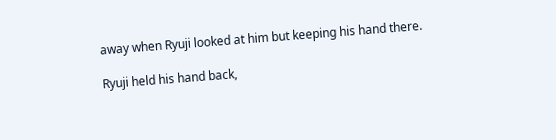away when Ryuji looked at him but keeping his hand there.

Ryuji held his hand back,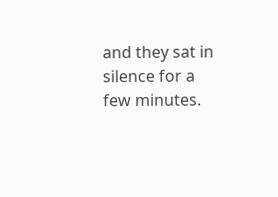and they sat in silence for a few minutes.